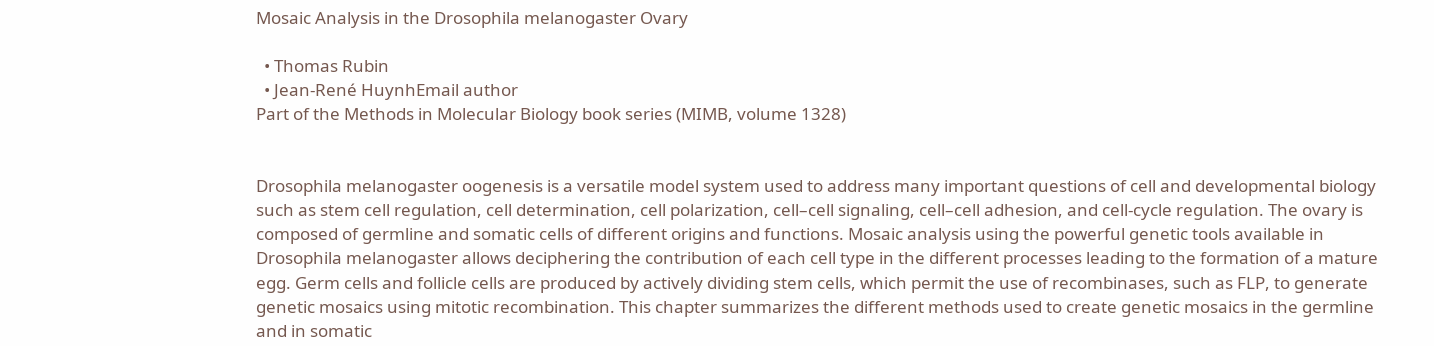Mosaic Analysis in the Drosophila melanogaster Ovary

  • Thomas Rubin
  • Jean-René HuynhEmail author
Part of the Methods in Molecular Biology book series (MIMB, volume 1328)


Drosophila melanogaster oogenesis is a versatile model system used to address many important questions of cell and developmental biology such as stem cell regulation, cell determination, cell polarization, cell–cell signaling, cell–cell adhesion, and cell-cycle regulation. The ovary is composed of germline and somatic cells of different origins and functions. Mosaic analysis using the powerful genetic tools available in Drosophila melanogaster allows deciphering the contribution of each cell type in the different processes leading to the formation of a mature egg. Germ cells and follicle cells are produced by actively dividing stem cells, which permit the use of recombinases, such as FLP, to generate genetic mosaics using mitotic recombination. This chapter summarizes the different methods used to create genetic mosaics in the germline and in somatic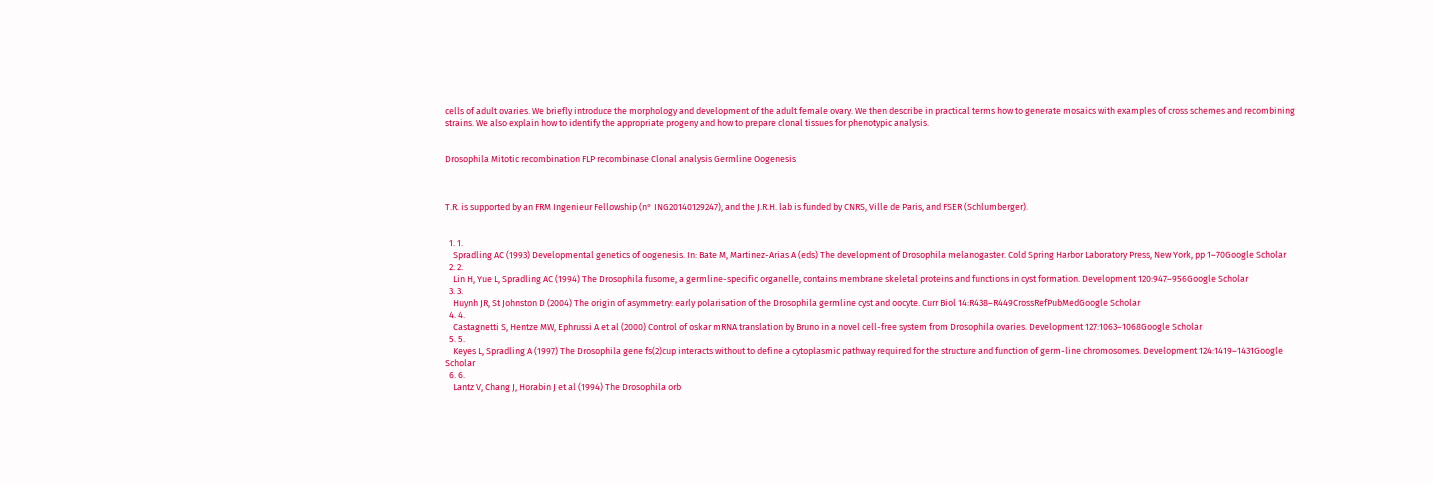cells of adult ovaries. We briefly introduce the morphology and development of the adult female ovary. We then describe in practical terms how to generate mosaics with examples of cross schemes and recombining strains. We also explain how to identify the appropriate progeny and how to prepare clonal tissues for phenotypic analysis.


Drosophila Mitotic recombination FLP recombinase Clonal analysis Germline Oogenesis



T.R. is supported by an FRM Ingenieur Fellowship (n° ING20140129247), and the J.R.H. lab is funded by CNRS, Ville de Paris, and FSER (Schlumberger).


  1. 1.
    Spradling AC (1993) Developmental genetics of oogenesis. In: Bate M, Martinez-Arias A (eds) The development of Drosophila melanogaster. Cold Spring Harbor Laboratory Press, New York, pp 1–70Google Scholar
  2. 2.
    Lin H, Yue L, Spradling AC (1994) The Drosophila fusome, a germline-specific organelle, contains membrane skeletal proteins and functions in cyst formation. Development 120:947–956Google Scholar
  3. 3.
    Huynh JR, St Johnston D (2004) The origin of asymmetry: early polarisation of the Drosophila germline cyst and oocyte. Curr Biol 14:R438–R449CrossRefPubMedGoogle Scholar
  4. 4.
    Castagnetti S, Hentze MW, Ephrussi A et al (2000) Control of oskar mRNA translation by Bruno in a novel cell-free system from Drosophila ovaries. Development 127:1063–1068Google Scholar
  5. 5.
    Keyes L, Spradling A (1997) The Drosophila gene fs(2)cup interacts without to define a cytoplasmic pathway required for the structure and function of germ-line chromosomes. Development 124:1419–1431Google Scholar
  6. 6.
    Lantz V, Chang J, Horabin J et al (1994) The Drosophila orb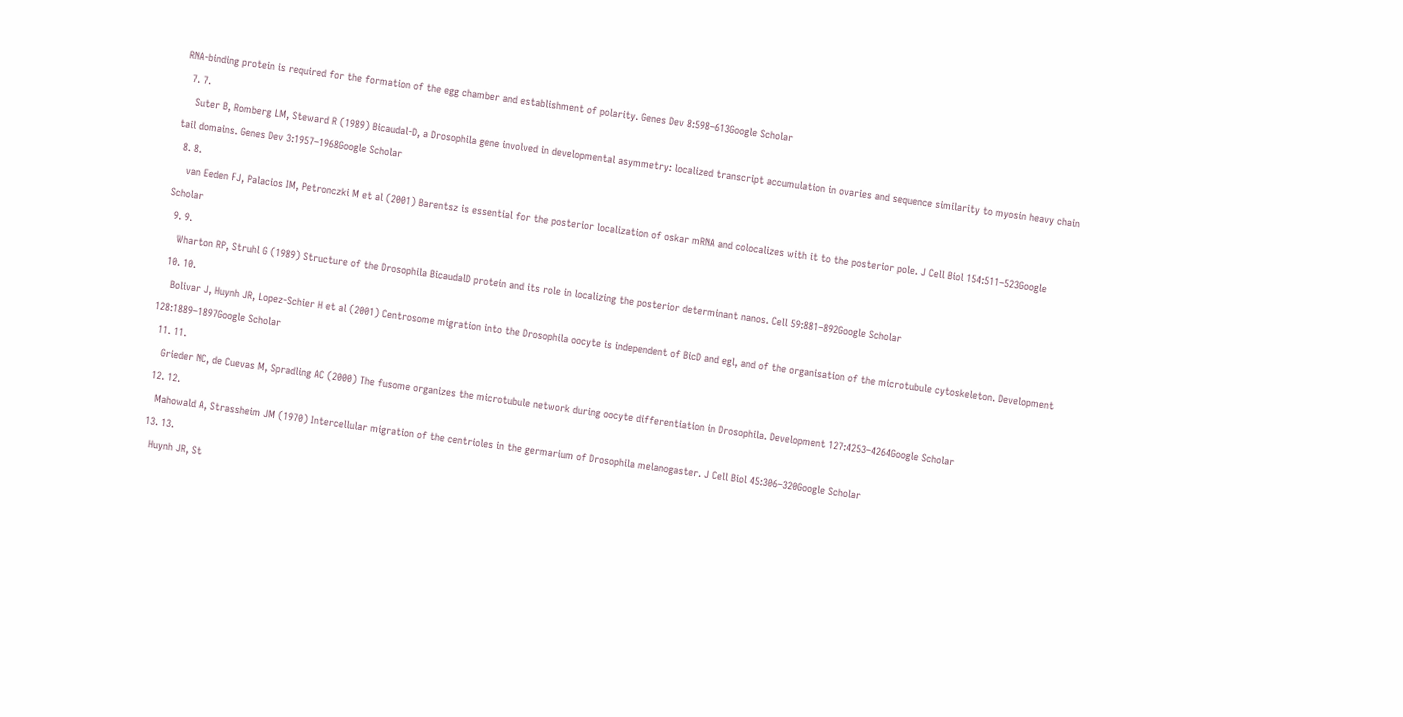RNA-binding protein is required for the formation of the egg chamber and establishment of polarity. Genes Dev 8:598–613Google Scholar
  7. 7.
    Suter B, Romberg LM, Steward R (1989) Bicaudal-D, a Drosophila gene involved in developmental asymmetry: localized transcript accumulation in ovaries and sequence similarity to myosin heavy chain tail domains. Genes Dev 3:1957–1968Google Scholar
  8. 8.
    van Eeden FJ, Palacios IM, Petronczki M et al (2001) Barentsz is essential for the posterior localization of oskar mRNA and colocalizes with it to the posterior pole. J Cell Biol 154:511–523Google Scholar
  9. 9.
    Wharton RP, Struhl G (1989) Structure of the Drosophila BicaudalD protein and its role in localizing the posterior determinant nanos. Cell 59:881–892Google Scholar
  10. 10.
    Bolivar J, Huynh JR, Lopez-Schier H et al (2001) Centrosome migration into the Drosophila oocyte is independent of BicD and egl, and of the organisation of the microtubule cytoskeleton. Development 128:1889–1897Google Scholar
  11. 11.
    Grieder NC, de Cuevas M, Spradling AC (2000) The fusome organizes the microtubule network during oocyte differentiation in Drosophila. Development 127:4253–4264Google Scholar
  12. 12.
    Mahowald A, Strassheim JM (1970) Intercellular migration of the centrioles in the germarium of Drosophila melanogaster. J Cell Biol 45:306–320Google Scholar
  13. 13.
    Huynh JR, St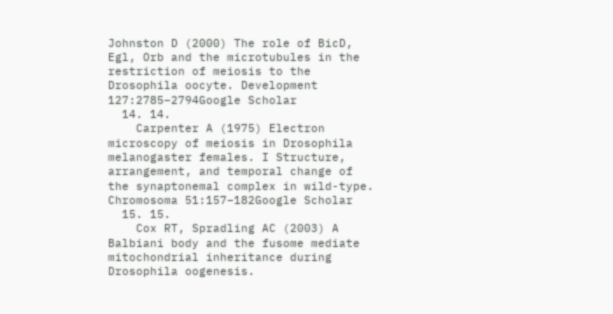Johnston D (2000) The role of BicD, Egl, Orb and the microtubules in the restriction of meiosis to the Drosophila oocyte. Development 127:2785–2794Google Scholar
  14. 14.
    Carpenter A (1975) Electron microscopy of meiosis in Drosophila melanogaster females. I Structure, arrangement, and temporal change of the synaptonemal complex in wild-type. Chromosoma 51:157–182Google Scholar
  15. 15.
    Cox RT, Spradling AC (2003) A Balbiani body and the fusome mediate mitochondrial inheritance during Drosophila oogenesis.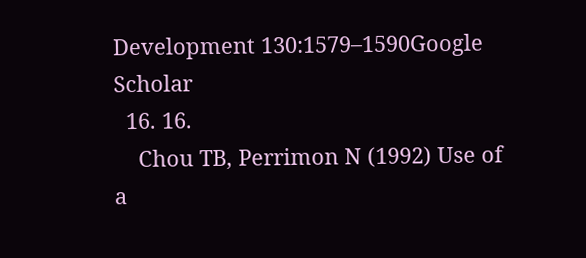Development 130:1579–1590Google Scholar
  16. 16.
    Chou TB, Perrimon N (1992) Use of a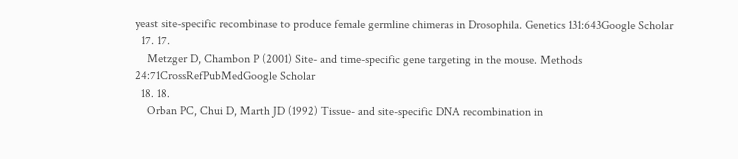yeast site-specific recombinase to produce female germline chimeras in Drosophila. Genetics 131:643Google Scholar
  17. 17.
    Metzger D, Chambon P (2001) Site- and time-specific gene targeting in the mouse. Methods 24:71CrossRefPubMedGoogle Scholar
  18. 18.
    Orban PC, Chui D, Marth JD (1992) Tissue- and site-specific DNA recombination in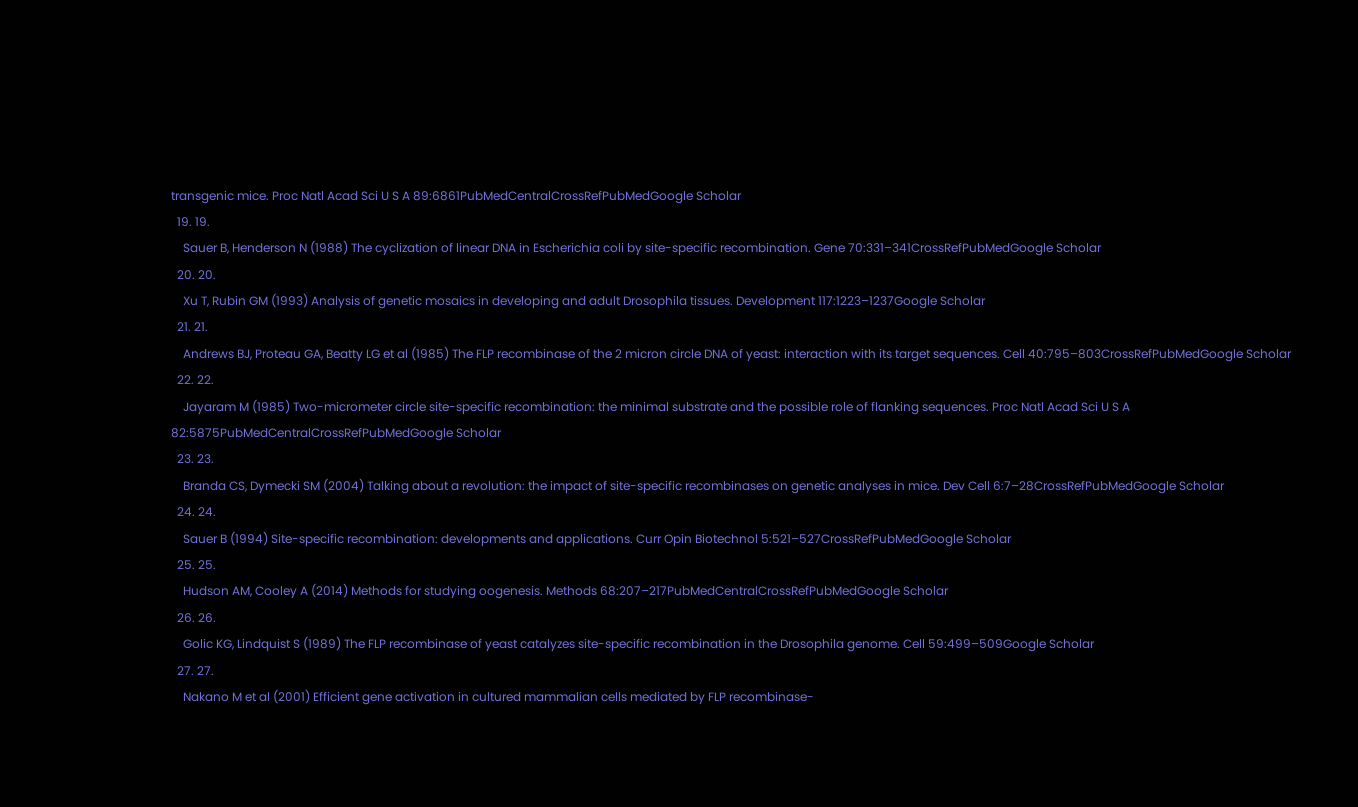transgenic mice. Proc Natl Acad Sci U S A 89:6861PubMedCentralCrossRefPubMedGoogle Scholar
  19. 19.
    Sauer B, Henderson N (1988) The cyclization of linear DNA in Escherichia coli by site-specific recombination. Gene 70:331–341CrossRefPubMedGoogle Scholar
  20. 20.
    Xu T, Rubin GM (1993) Analysis of genetic mosaics in developing and adult Drosophila tissues. Development 117:1223–1237Google Scholar
  21. 21.
    Andrews BJ, Proteau GA, Beatty LG et al (1985) The FLP recombinase of the 2 micron circle DNA of yeast: interaction with its target sequences. Cell 40:795–803CrossRefPubMedGoogle Scholar
  22. 22.
    Jayaram M (1985) Two-micrometer circle site-specific recombination: the minimal substrate and the possible role of flanking sequences. Proc Natl Acad Sci U S A 82:5875PubMedCentralCrossRefPubMedGoogle Scholar
  23. 23.
    Branda CS, Dymecki SM (2004) Talking about a revolution: the impact of site-specific recombinases on genetic analyses in mice. Dev Cell 6:7–28CrossRefPubMedGoogle Scholar
  24. 24.
    Sauer B (1994) Site-specific recombination: developments and applications. Curr Opin Biotechnol 5:521–527CrossRefPubMedGoogle Scholar
  25. 25.
    Hudson AM, Cooley A (2014) Methods for studying oogenesis. Methods 68:207–217PubMedCentralCrossRefPubMedGoogle Scholar
  26. 26.
    Golic KG, Lindquist S (1989) The FLP recombinase of yeast catalyzes site-specific recombination in the Drosophila genome. Cell 59:499–509Google Scholar
  27. 27.
    Nakano M et al (2001) Efficient gene activation in cultured mammalian cells mediated by FLP recombinase-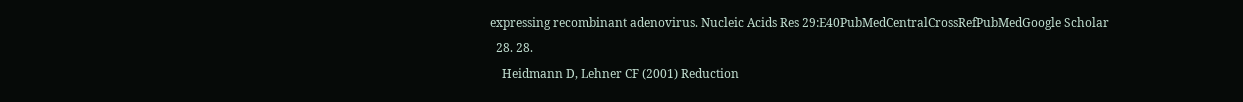expressing recombinant adenovirus. Nucleic Acids Res 29:E40PubMedCentralCrossRefPubMedGoogle Scholar
  28. 28.
    Heidmann D, Lehner CF (2001) Reduction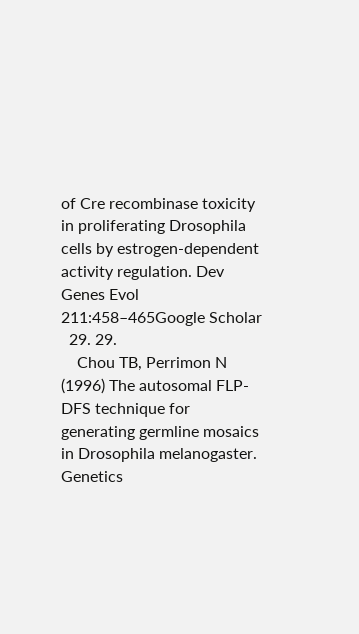of Cre recombinase toxicity in proliferating Drosophila cells by estrogen-dependent activity regulation. Dev Genes Evol 211:458–465Google Scholar
  29. 29.
    Chou TB, Perrimon N (1996) The autosomal FLP-DFS technique for generating germline mosaics in Drosophila melanogaster. Genetics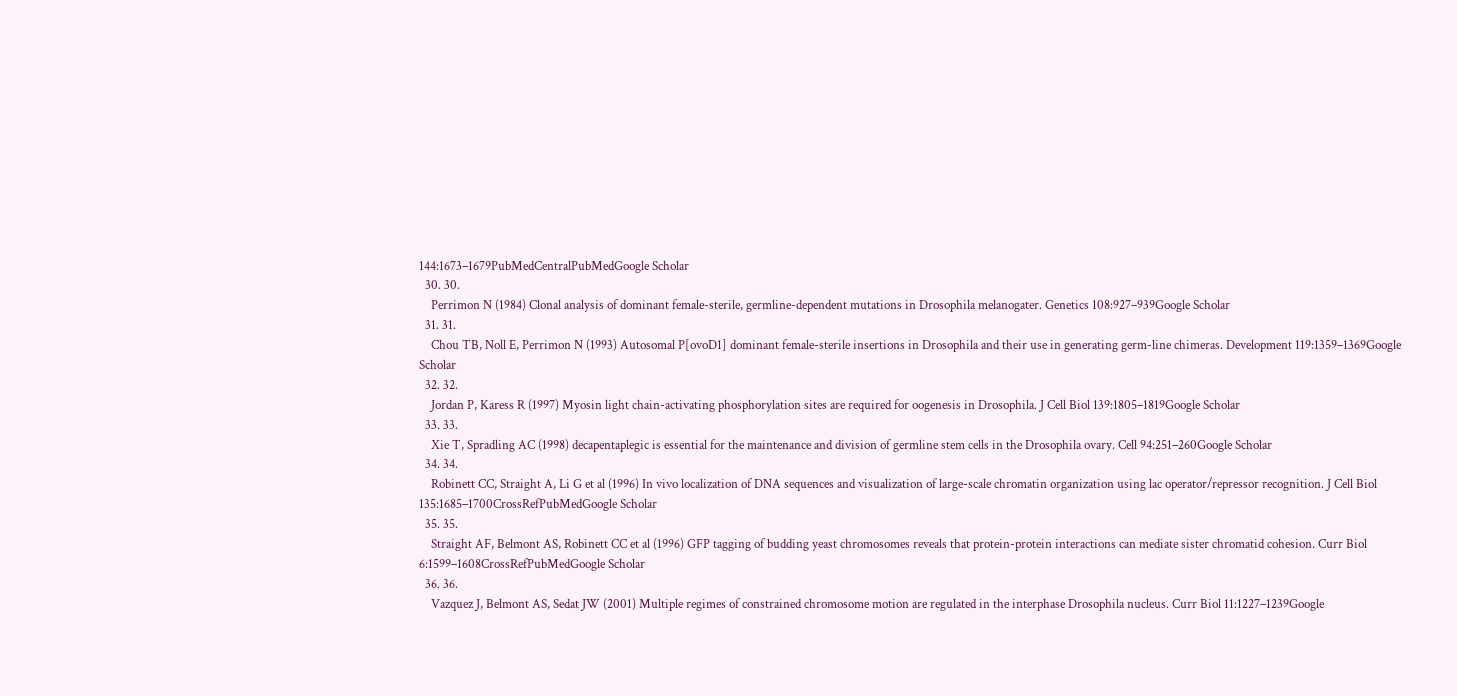144:1673–1679PubMedCentralPubMedGoogle Scholar
  30. 30.
    Perrimon N (1984) Clonal analysis of dominant female-sterile, germline-dependent mutations in Drosophila melanogater. Genetics 108:927–939Google Scholar
  31. 31.
    Chou TB, Noll E, Perrimon N (1993) Autosomal P[ovoD1] dominant female-sterile insertions in Drosophila and their use in generating germ-line chimeras. Development 119:1359–1369Google Scholar
  32. 32.
    Jordan P, Karess R (1997) Myosin light chain-activating phosphorylation sites are required for oogenesis in Drosophila. J Cell Biol 139:1805–1819Google Scholar
  33. 33.
    Xie T, Spradling AC (1998) decapentaplegic is essential for the maintenance and division of germline stem cells in the Drosophila ovary. Cell 94:251–260Google Scholar
  34. 34.
    Robinett CC, Straight A, Li G et al (1996) In vivo localization of DNA sequences and visualization of large-scale chromatin organization using lac operator/repressor recognition. J Cell Biol 135:1685–1700CrossRefPubMedGoogle Scholar
  35. 35.
    Straight AF, Belmont AS, Robinett CC et al (1996) GFP tagging of budding yeast chromosomes reveals that protein-protein interactions can mediate sister chromatid cohesion. Curr Biol 6:1599–1608CrossRefPubMedGoogle Scholar
  36. 36.
    Vazquez J, Belmont AS, Sedat JW (2001) Multiple regimes of constrained chromosome motion are regulated in the interphase Drosophila nucleus. Curr Biol 11:1227–1239Google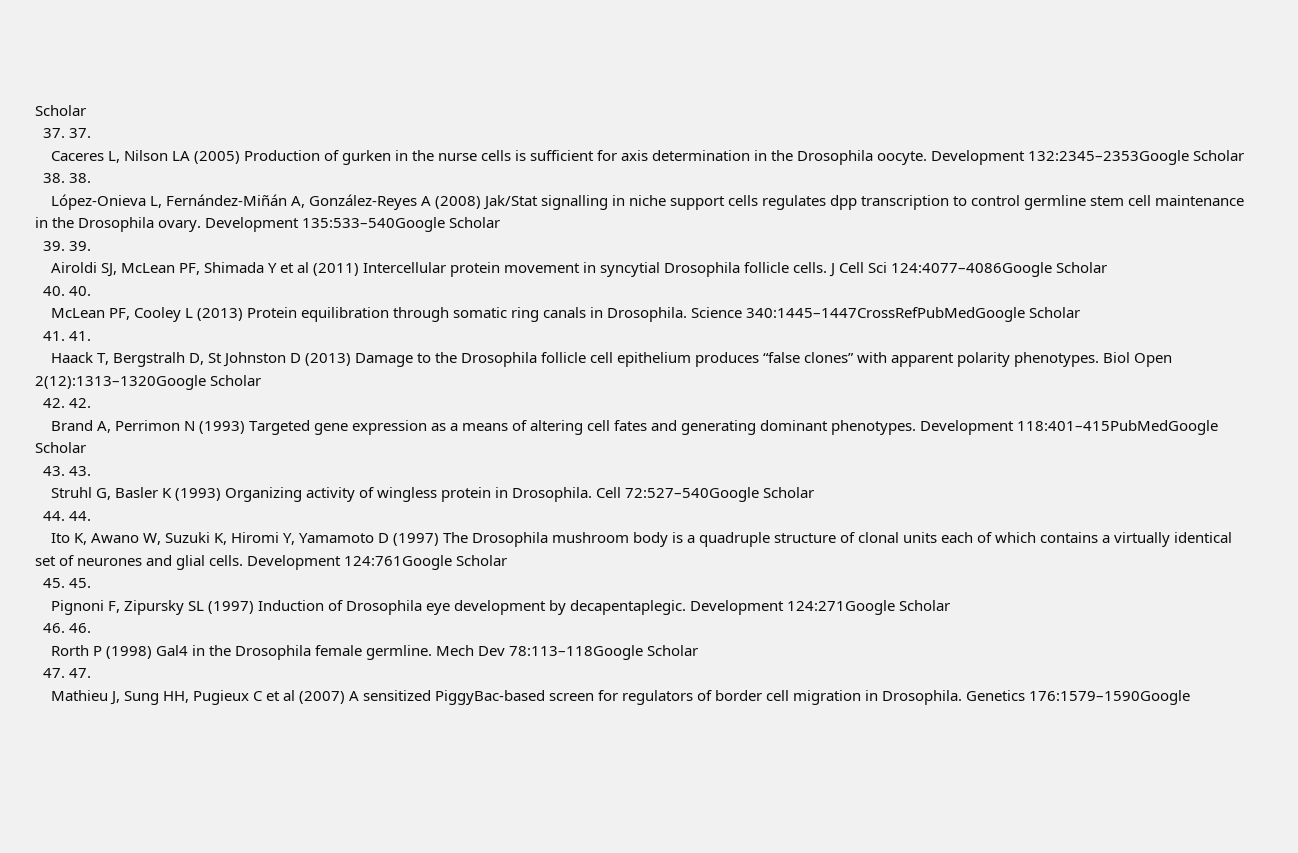Scholar
  37. 37.
    Caceres L, Nilson LA (2005) Production of gurken in the nurse cells is sufficient for axis determination in the Drosophila oocyte. Development 132:2345–2353Google Scholar
  38. 38.
    López-Onieva L, Fernández-Miñán A, González-Reyes A (2008) Jak/Stat signalling in niche support cells regulates dpp transcription to control germline stem cell maintenance in the Drosophila ovary. Development 135:533–540Google Scholar
  39. 39.
    Airoldi SJ, McLean PF, Shimada Y et al (2011) Intercellular protein movement in syncytial Drosophila follicle cells. J Cell Sci 124:4077–4086Google Scholar
  40. 40.
    McLean PF, Cooley L (2013) Protein equilibration through somatic ring canals in Drosophila. Science 340:1445–1447CrossRefPubMedGoogle Scholar
  41. 41.
    Haack T, Bergstralh D, St Johnston D (2013) Damage to the Drosophila follicle cell epithelium produces “false clones” with apparent polarity phenotypes. Biol Open 2(12):1313–1320Google Scholar
  42. 42.
    Brand A, Perrimon N (1993) Targeted gene expression as a means of altering cell fates and generating dominant phenotypes. Development 118:401–415PubMedGoogle Scholar
  43. 43.
    Struhl G, Basler K (1993) Organizing activity of wingless protein in Drosophila. Cell 72:527–540Google Scholar
  44. 44.
    Ito K, Awano W, Suzuki K, Hiromi Y, Yamamoto D (1997) The Drosophila mushroom body is a quadruple structure of clonal units each of which contains a virtually identical set of neurones and glial cells. Development 124:761Google Scholar
  45. 45.
    Pignoni F, Zipursky SL (1997) Induction of Drosophila eye development by decapentaplegic. Development 124:271Google Scholar
  46. 46.
    Rorth P (1998) Gal4 in the Drosophila female germline. Mech Dev 78:113–118Google Scholar
  47. 47.
    Mathieu J, Sung HH, Pugieux C et al (2007) A sensitized PiggyBac-based screen for regulators of border cell migration in Drosophila. Genetics 176:1579–1590Google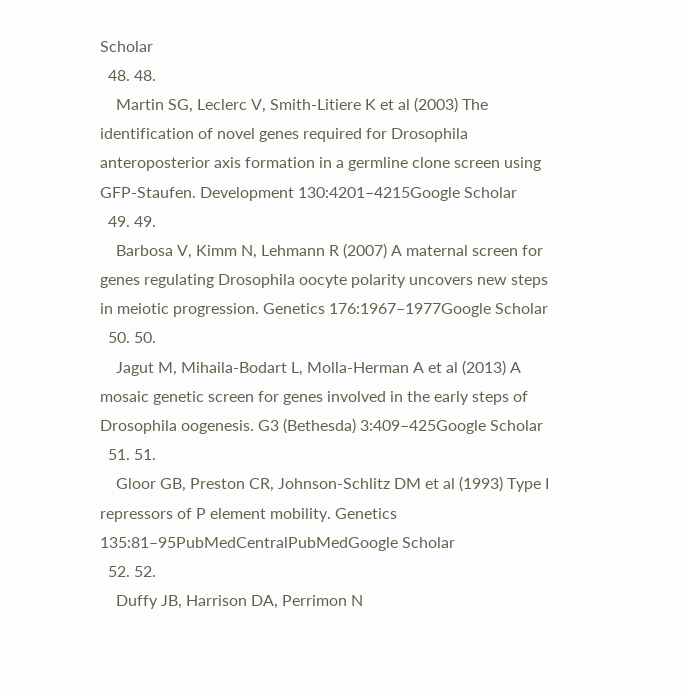Scholar
  48. 48.
    Martin SG, Leclerc V, Smith-Litiere K et al (2003) The identification of novel genes required for Drosophila anteroposterior axis formation in a germline clone screen using GFP-Staufen. Development 130:4201–4215Google Scholar
  49. 49.
    Barbosa V, Kimm N, Lehmann R (2007) A maternal screen for genes regulating Drosophila oocyte polarity uncovers new steps in meiotic progression. Genetics 176:1967–1977Google Scholar
  50. 50.
    Jagut M, Mihaila-Bodart L, Molla-Herman A et al (2013) A mosaic genetic screen for genes involved in the early steps of Drosophila oogenesis. G3 (Bethesda) 3:409–425Google Scholar
  51. 51.
    Gloor GB, Preston CR, Johnson-Schlitz DM et al (1993) Type I repressors of P element mobility. Genetics 135:81–95PubMedCentralPubMedGoogle Scholar
  52. 52.
    Duffy JB, Harrison DA, Perrimon N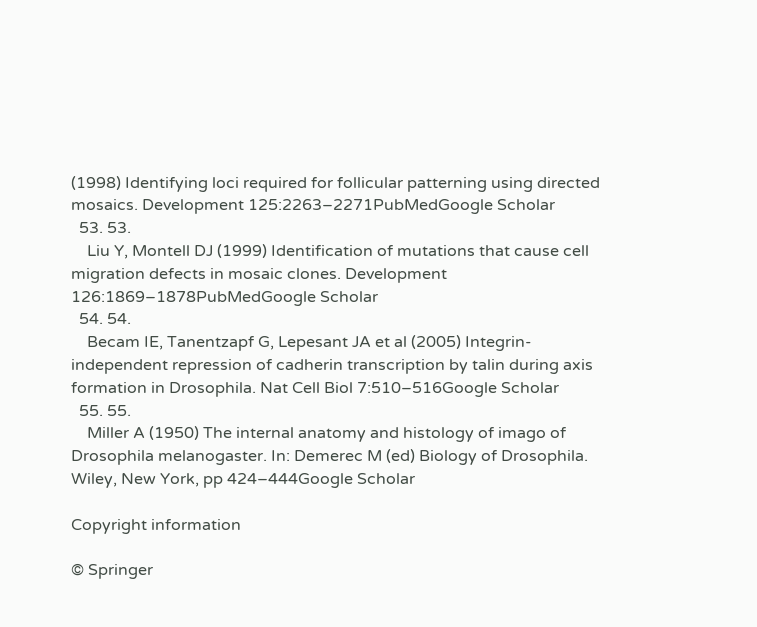(1998) Identifying loci required for follicular patterning using directed mosaics. Development 125:2263–2271PubMedGoogle Scholar
  53. 53.
    Liu Y, Montell DJ (1999) Identification of mutations that cause cell migration defects in mosaic clones. Development 126:1869–1878PubMedGoogle Scholar
  54. 54.
    Becam IE, Tanentzapf G, Lepesant JA et al (2005) Integrin-independent repression of cadherin transcription by talin during axis formation in Drosophila. Nat Cell Biol 7:510–516Google Scholar
  55. 55.
    Miller A (1950) The internal anatomy and histology of imago of Drosophila melanogaster. In: Demerec M (ed) Biology of Drosophila. Wiley, New York, pp 424–444Google Scholar

Copyright information

© Springer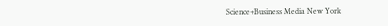Science+Business Media New York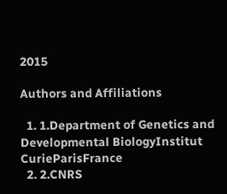2015

Authors and Affiliations

  1. 1.Department of Genetics and Developmental BiologyInstitut CurieParisFrance
  2. 2.CNRS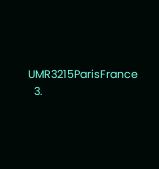UMR3215ParisFrance
  3.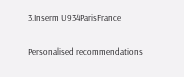3.Inserm U934ParisFrance

Personalised recommendations